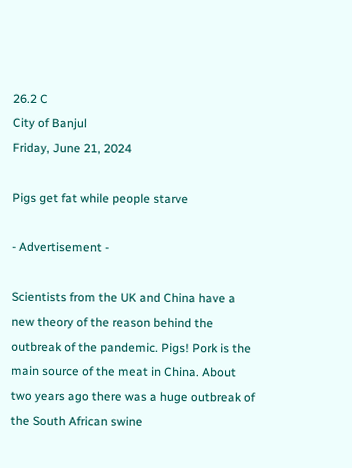26.2 C
City of Banjul
Friday, June 21, 2024

Pigs get fat while people starve

- Advertisement -

Scientists from the UK and China have a new theory of the reason behind the outbreak of the pandemic. Pigs! Pork is the main source of the meat in China. About two years ago there was a huge outbreak of the South African swine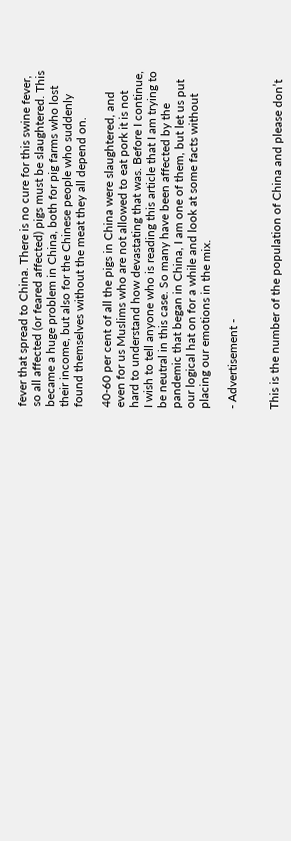fever that spread to China. There is no cure for this swine fever, so all affected (or feared affected) pigs must be slaughtered. This became a huge problem in China, both for pig farms who lost their income, but also for the Chinese people who suddenly found themselves without the meat they all depend on.

40-60 per cent of all the pigs in China were slaughtered, and even for us Muslims who are not allowed to eat pork it is not hard to understand how devastating that was. Before I continue, I wish to tell anyone who is reading this article that I am trying to be neutral in this case. So many have been affected by the pandemic that began in China, I am one of them, but let us put our logical hat on for a while and look at some facts without placing our emotions in the mix.

- Advertisement -


This is the number of the population of China and please don’t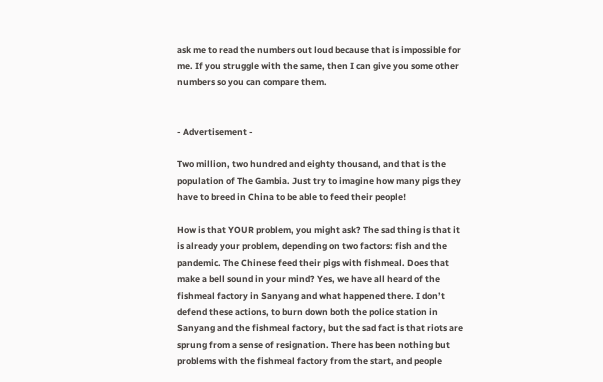ask me to read the numbers out loud because that is impossible for me. If you struggle with the same, then I can give you some other numbers so you can compare them.


- Advertisement -

Two million, two hundred and eighty thousand, and that is the population of The Gambia. Just try to imagine how many pigs they have to breed in China to be able to feed their people!

How is that YOUR problem, you might ask? The sad thing is that it is already your problem, depending on two factors: fish and the pandemic. The Chinese feed their pigs with fishmeal. Does that make a bell sound in your mind? Yes, we have all heard of the fishmeal factory in Sanyang and what happened there. I don’t defend these actions, to burn down both the police station in Sanyang and the fishmeal factory, but the sad fact is that riots are sprung from a sense of resignation. There has been nothing but problems with the fishmeal factory from the start, and people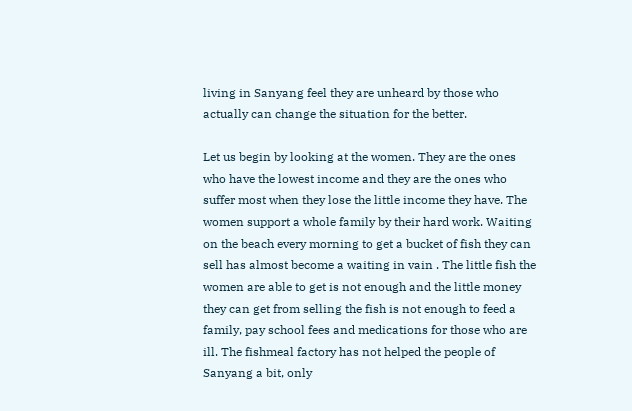living in Sanyang feel they are unheard by those who actually can change the situation for the better.

Let us begin by looking at the women. They are the ones who have the lowest income and they are the ones who suffer most when they lose the little income they have. The women support a whole family by their hard work. Waiting on the beach every morning to get a bucket of fish they can sell has almost become a waiting in vain . The little fish the women are able to get is not enough and the little money they can get from selling the fish is not enough to feed a family, pay school fees and medications for those who are ill. The fishmeal factory has not helped the people of Sanyang a bit, only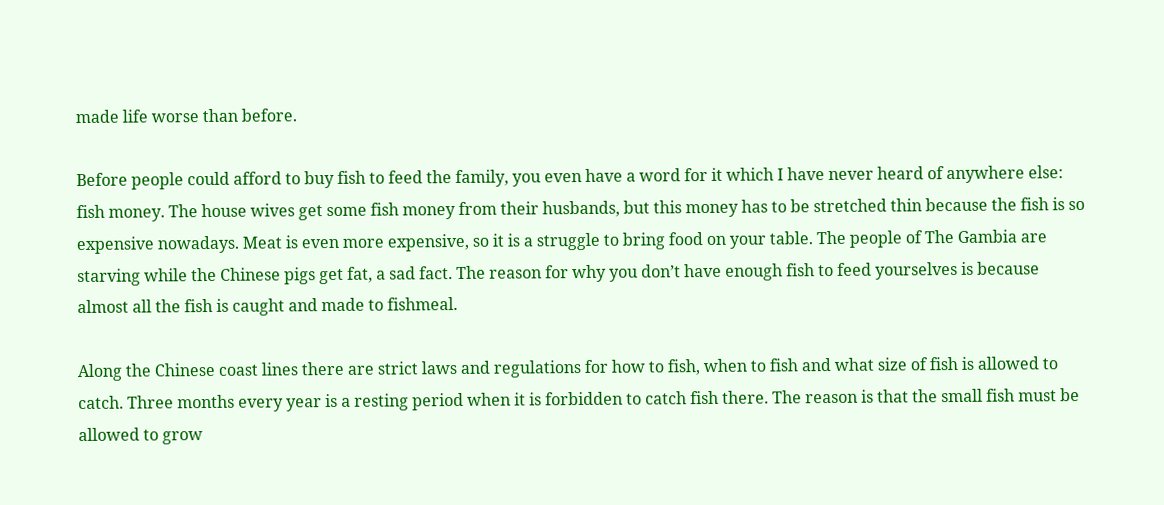made life worse than before.

Before people could afford to buy fish to feed the family, you even have a word for it which I have never heard of anywhere else: fish money. The house wives get some fish money from their husbands, but this money has to be stretched thin because the fish is so expensive nowadays. Meat is even more expensive, so it is a struggle to bring food on your table. The people of The Gambia are starving while the Chinese pigs get fat, a sad fact. The reason for why you don’t have enough fish to feed yourselves is because almost all the fish is caught and made to fishmeal.

Along the Chinese coast lines there are strict laws and regulations for how to fish, when to fish and what size of fish is allowed to catch. Three months every year is a resting period when it is forbidden to catch fish there. The reason is that the small fish must be allowed to grow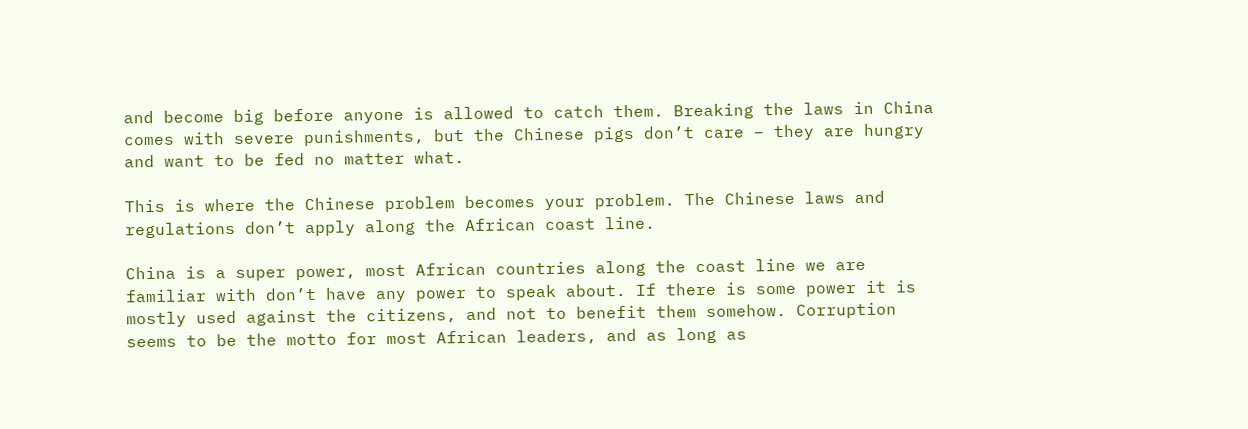and become big before anyone is allowed to catch them. Breaking the laws in China comes with severe punishments, but the Chinese pigs don’t care – they are hungry and want to be fed no matter what.

This is where the Chinese problem becomes your problem. The Chinese laws and regulations don’t apply along the African coast line.

China is a super power, most African countries along the coast line we are familiar with don’t have any power to speak about. If there is some power it is mostly used against the citizens, and not to benefit them somehow. Corruption seems to be the motto for most African leaders, and as long as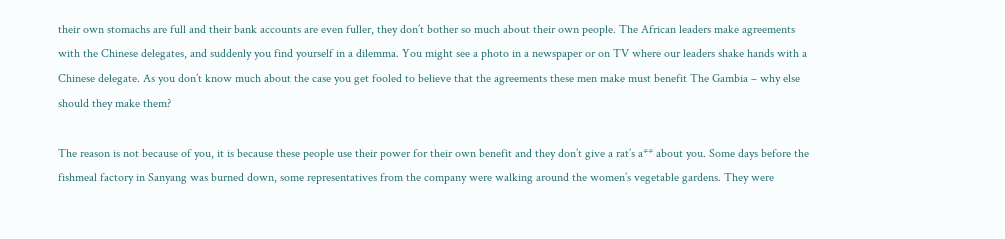their own stomachs are full and their bank accounts are even fuller, they don’t bother so much about their own people. The African leaders make agreements with the Chinese delegates, and suddenly you find yourself in a dilemma. You might see a photo in a newspaper or on TV where our leaders shake hands with a Chinese delegate. As you don’t know much about the case you get fooled to believe that the agreements these men make must benefit The Gambia – why else should they make them?

The reason is not because of you, it is because these people use their power for their own benefit and they don’t give a rat’s a** about you. Some days before the fishmeal factory in Sanyang was burned down, some representatives from the company were walking around the women’s vegetable gardens. They were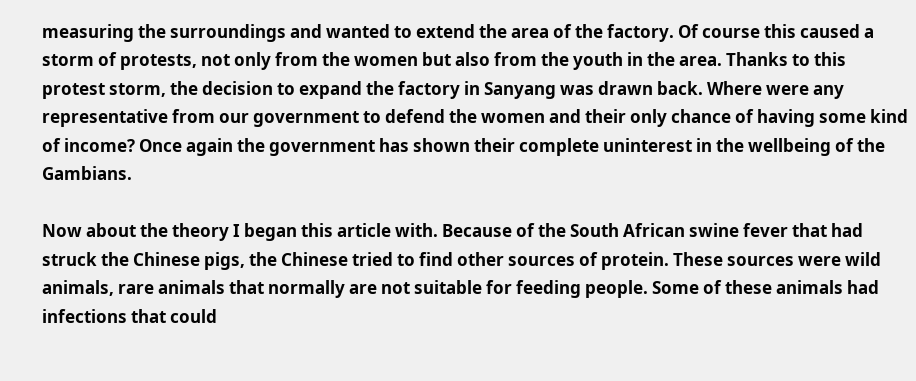measuring the surroundings and wanted to extend the area of the factory. Of course this caused a storm of protests, not only from the women but also from the youth in the area. Thanks to this protest storm, the decision to expand the factory in Sanyang was drawn back. Where were any representative from our government to defend the women and their only chance of having some kind of income? Once again the government has shown their complete uninterest in the wellbeing of the Gambians.

Now about the theory I began this article with. Because of the South African swine fever that had struck the Chinese pigs, the Chinese tried to find other sources of protein. These sources were wild animals, rare animals that normally are not suitable for feeding people. Some of these animals had infections that could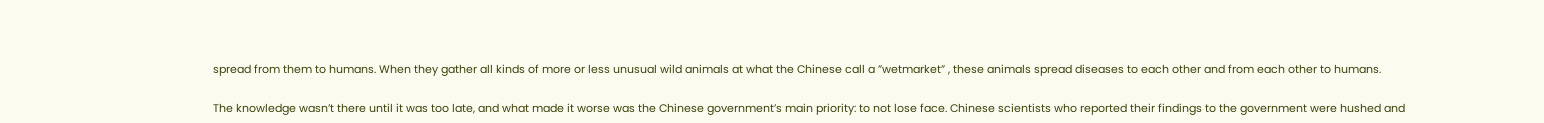spread from them to humans. When they gather all kinds of more or less unusual wild animals at what the Chinese call a ”wetmarket” , these animals spread diseases to each other and from each other to humans.

The knowledge wasn’t there until it was too late, and what made it worse was the Chinese government’s main priority: to not lose face. Chinese scientists who reported their findings to the government were hushed and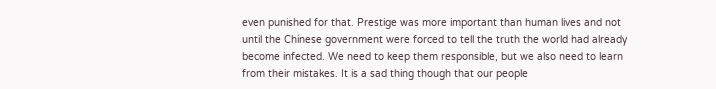even punished for that. Prestige was more important than human lives and not until the Chinese government were forced to tell the truth the world had already become infected. We need to keep them responsible, but we also need to learn from their mistakes. It is a sad thing though that our people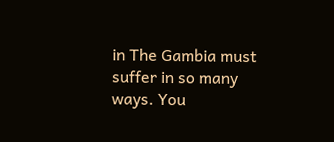in The Gambia must suffer in so many ways. You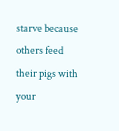starve because others feed their pigs with your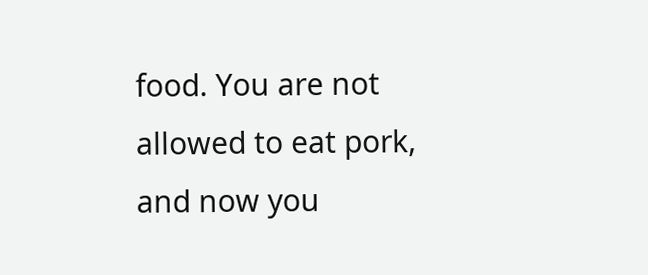food. You are not allowed to eat pork, and now you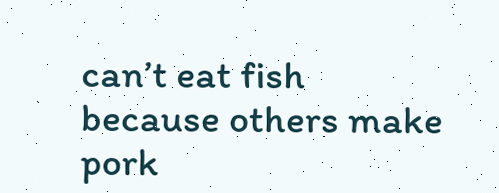can’t eat fish because others make pork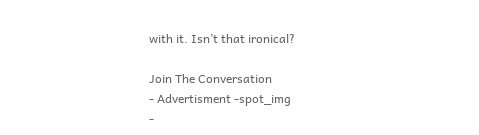with it. Isn’t that ironical?

Join The Conversation
- Advertisment -spot_img
-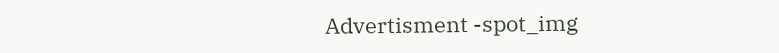Advertisment -spot_img